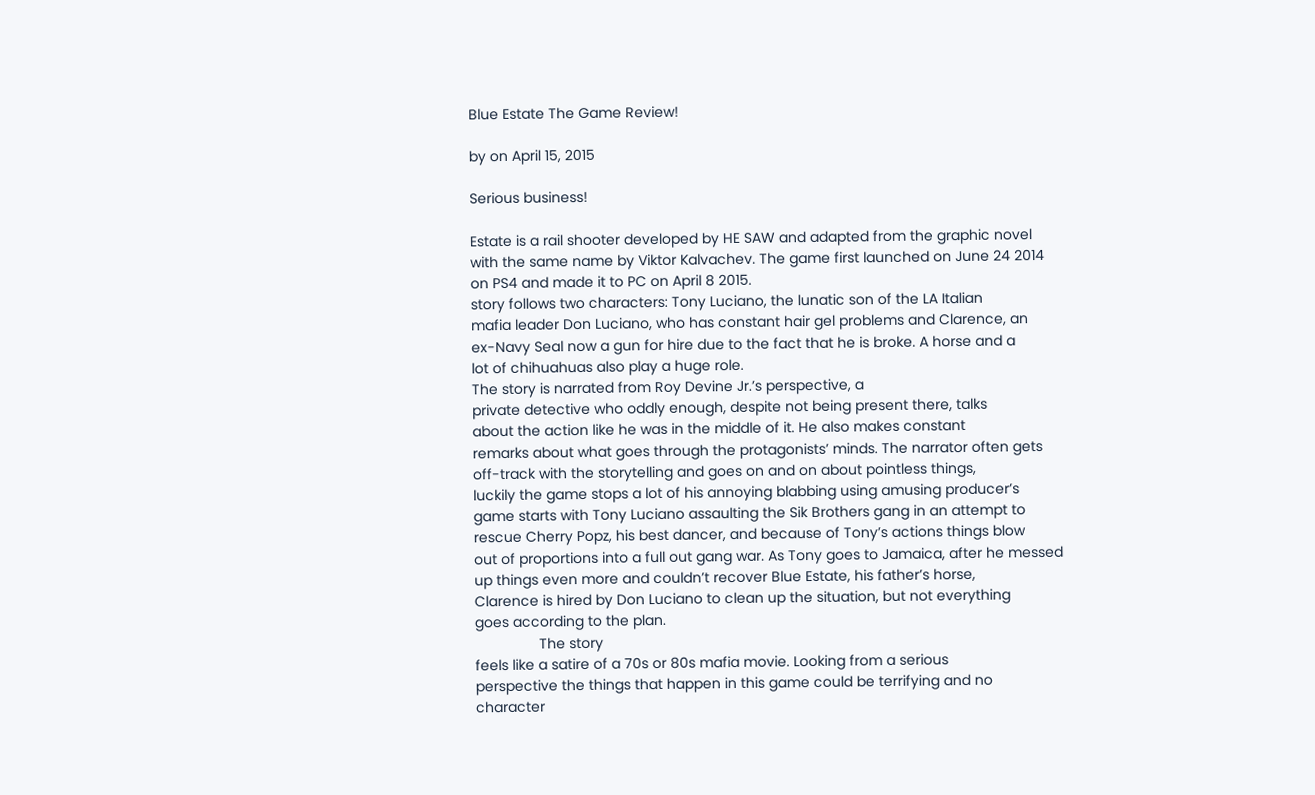Blue Estate The Game Review!

by on April 15, 2015

Serious business!

Estate is a rail shooter developed by HE SAW and adapted from the graphic novel
with the same name by Viktor Kalvachev. The game first launched on June 24 2014
on PS4 and made it to PC on April 8 2015.
story follows two characters: Tony Luciano, the lunatic son of the LA Italian
mafia leader Don Luciano, who has constant hair gel problems and Clarence, an
ex-Navy Seal now a gun for hire due to the fact that he is broke. A horse and a
lot of chihuahuas also play a huge role.
The story is narrated from Roy Devine Jr.’s perspective, a
private detective who oddly enough, despite not being present there, talks
about the action like he was in the middle of it. He also makes constant
remarks about what goes through the protagonists’ minds. The narrator often gets
off-track with the storytelling and goes on and on about pointless things,
luckily the game stops a lot of his annoying blabbing using amusing producer’s
game starts with Tony Luciano assaulting the Sik Brothers gang in an attempt to
rescue Cherry Popz, his best dancer, and because of Tony’s actions things blow
out of proportions into a full out gang war. As Tony goes to Jamaica, after he messed
up things even more and couldn’t recover Blue Estate, his father’s horse,
Clarence is hired by Don Luciano to clean up the situation, but not everything
goes according to the plan.
                The story
feels like a satire of a 70s or 80s mafia movie. Looking from a serious
perspective the things that happen in this game could be terrifying and no
character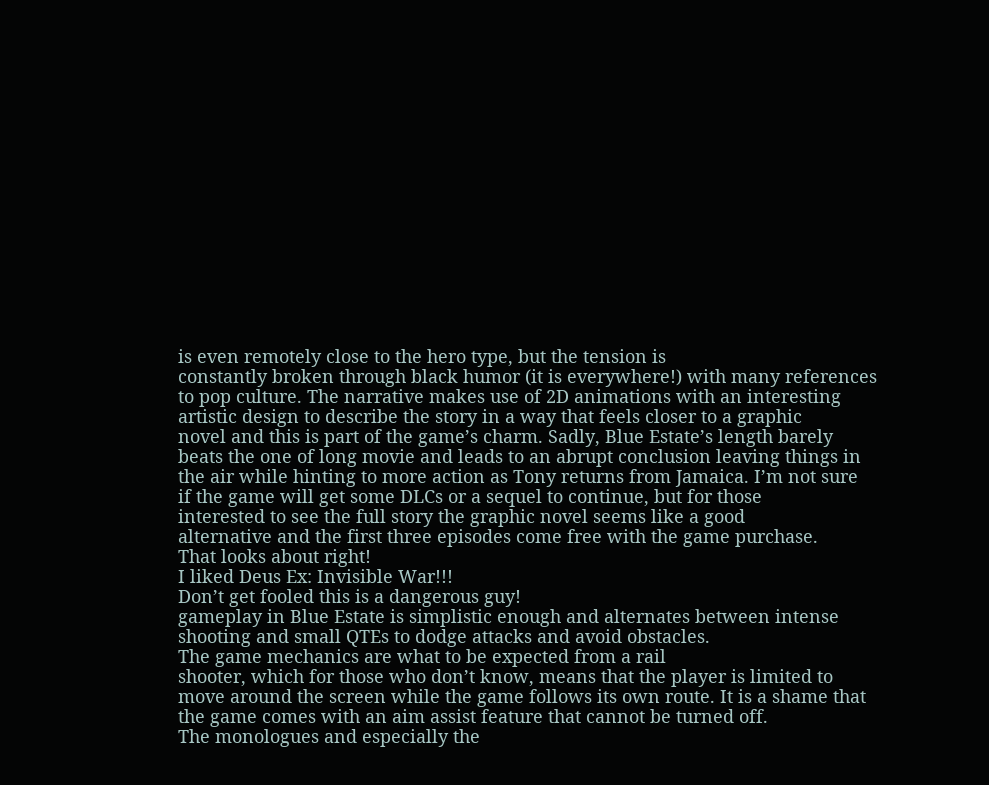is even remotely close to the hero type, but the tension is
constantly broken through black humor (it is everywhere!) with many references
to pop culture. The narrative makes use of 2D animations with an interesting
artistic design to describe the story in a way that feels closer to a graphic
novel and this is part of the game’s charm. Sadly, Blue Estate’s length barely
beats the one of long movie and leads to an abrupt conclusion leaving things in
the air while hinting to more action as Tony returns from Jamaica. I’m not sure
if the game will get some DLCs or a sequel to continue, but for those
interested to see the full story the graphic novel seems like a good
alternative and the first three episodes come free with the game purchase.
That looks about right!
I liked Deus Ex: Invisible War!!!
Don’t get fooled this is a dangerous guy!
gameplay in Blue Estate is simplistic enough and alternates between intense
shooting and small QTEs to dodge attacks and avoid obstacles.
The game mechanics are what to be expected from a rail
shooter, which for those who don’t know, means that the player is limited to
move around the screen while the game follows its own route. It is a shame that
the game comes with an aim assist feature that cannot be turned off.
The monologues and especially the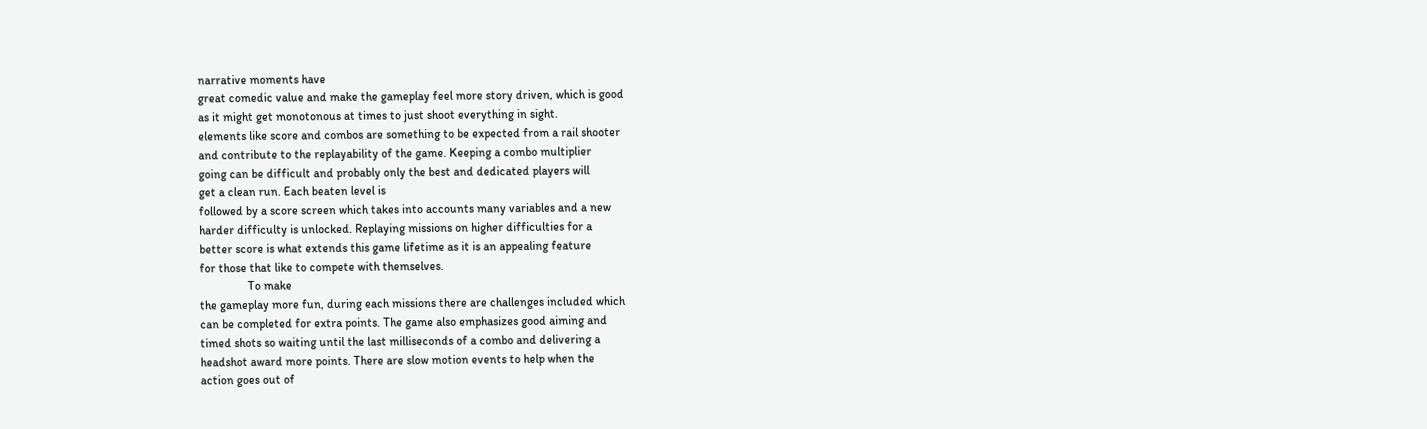narrative moments have
great comedic value and make the gameplay feel more story driven, which is good
as it might get monotonous at times to just shoot everything in sight.
elements like score and combos are something to be expected from a rail shooter
and contribute to the replayability of the game. Keeping a combo multiplier
going can be difficult and probably only the best and dedicated players will
get a clean run. Each beaten level is
followed by a score screen which takes into accounts many variables and a new
harder difficulty is unlocked. Replaying missions on higher difficulties for a
better score is what extends this game lifetime as it is an appealing feature
for those that like to compete with themselves.
                To make
the gameplay more fun, during each missions there are challenges included which
can be completed for extra points. The game also emphasizes good aiming and
timed shots so waiting until the last milliseconds of a combo and delivering a
headshot award more points. There are slow motion events to help when the
action goes out of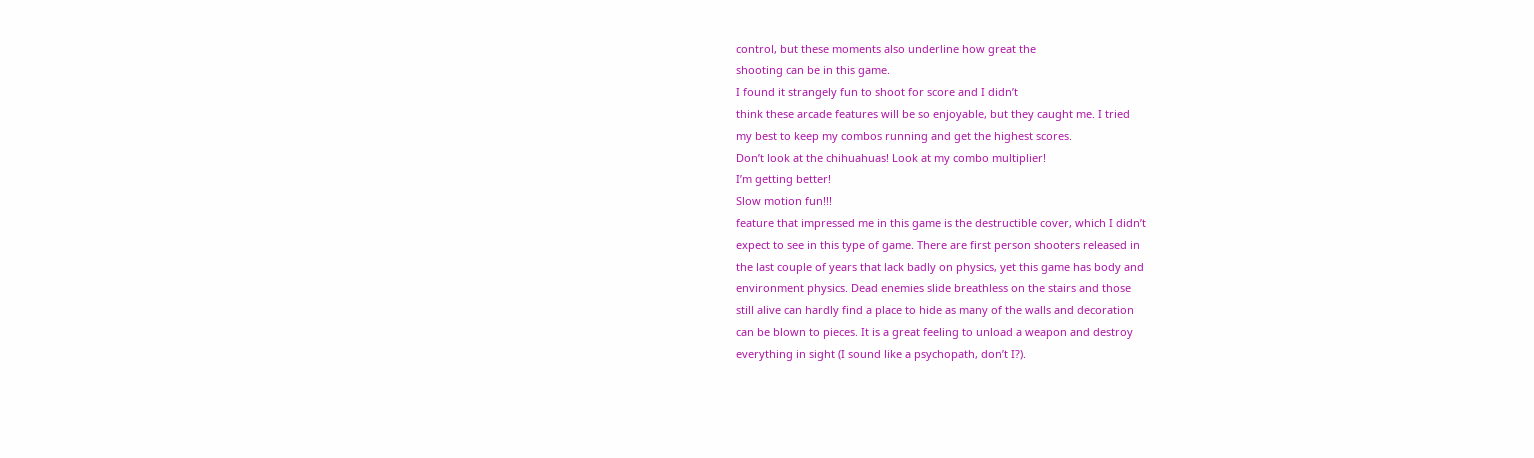control, but these moments also underline how great the
shooting can be in this game.
I found it strangely fun to shoot for score and I didn’t
think these arcade features will be so enjoyable, but they caught me. I tried
my best to keep my combos running and get the highest scores.
Don’t look at the chihuahuas! Look at my combo multiplier!
I’m getting better!
Slow motion fun!!!
feature that impressed me in this game is the destructible cover, which I didn’t
expect to see in this type of game. There are first person shooters released in
the last couple of years that lack badly on physics, yet this game has body and
environment physics. Dead enemies slide breathless on the stairs and those
still alive can hardly find a place to hide as many of the walls and decoration
can be blown to pieces. It is a great feeling to unload a weapon and destroy
everything in sight (I sound like a psychopath, don’t I?).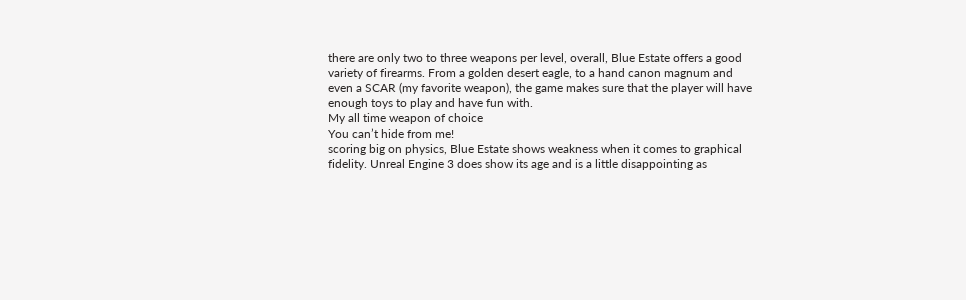there are only two to three weapons per level, overall, Blue Estate offers a good
variety of firearms. From a golden desert eagle, to a hand canon magnum and
even a SCAR (my favorite weapon), the game makes sure that the player will have
enough toys to play and have fun with.
My all time weapon of choice
You can’t hide from me!
scoring big on physics, Blue Estate shows weakness when it comes to graphical
fidelity. Unreal Engine 3 does show its age and is a little disappointing as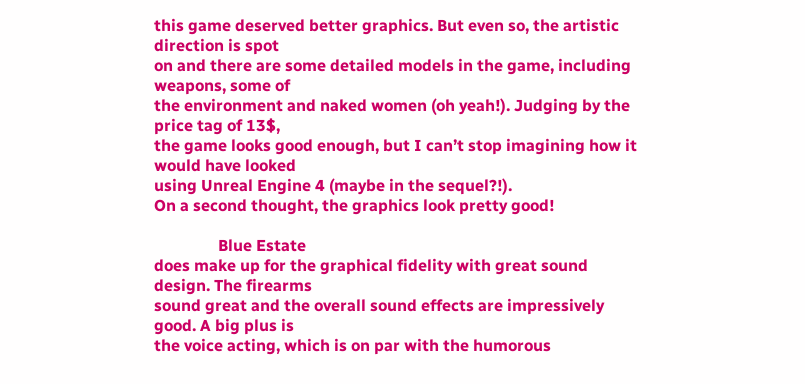this game deserved better graphics. But even so, the artistic direction is spot
on and there are some detailed models in the game, including weapons, some of
the environment and naked women (oh yeah!). Judging by the price tag of 13$,
the game looks good enough, but I can’t stop imagining how it would have looked
using Unreal Engine 4 (maybe in the sequel?!).
On a second thought, the graphics look pretty good!

                Blue Estate
does make up for the graphical fidelity with great sound design. The firearms
sound great and the overall sound effects are impressively good. A big plus is
the voice acting, which is on par with the humorous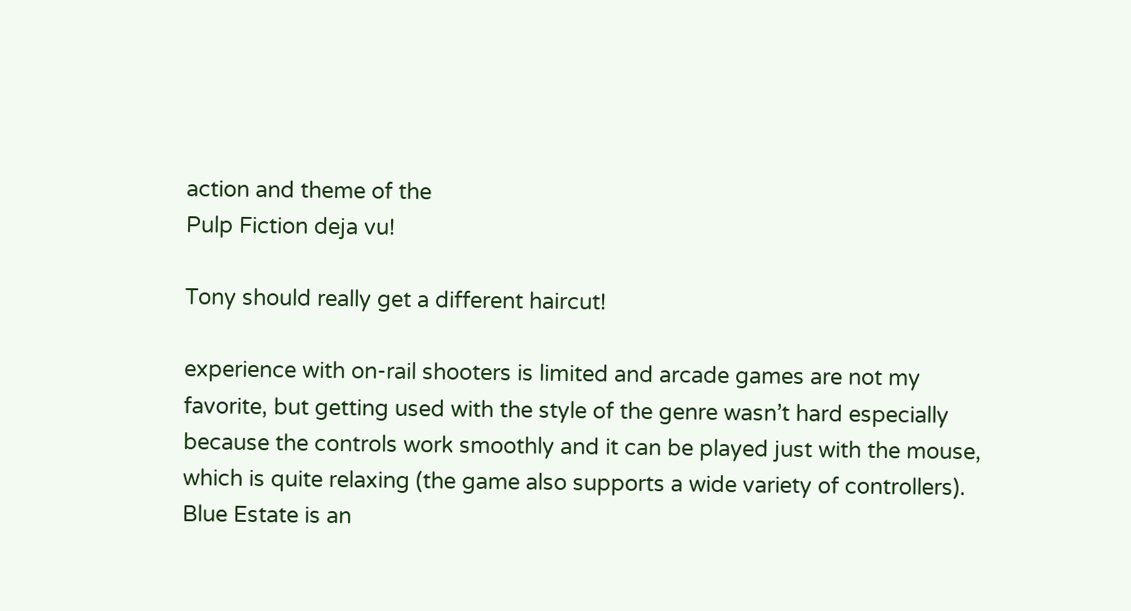action and theme of the
Pulp Fiction deja vu!

Tony should really get a different haircut!

experience with on-rail shooters is limited and arcade games are not my
favorite, but getting used with the style of the genre wasn’t hard especially
because the controls work smoothly and it can be played just with the mouse,
which is quite relaxing (the game also supports a wide variety of controllers).
Blue Estate is an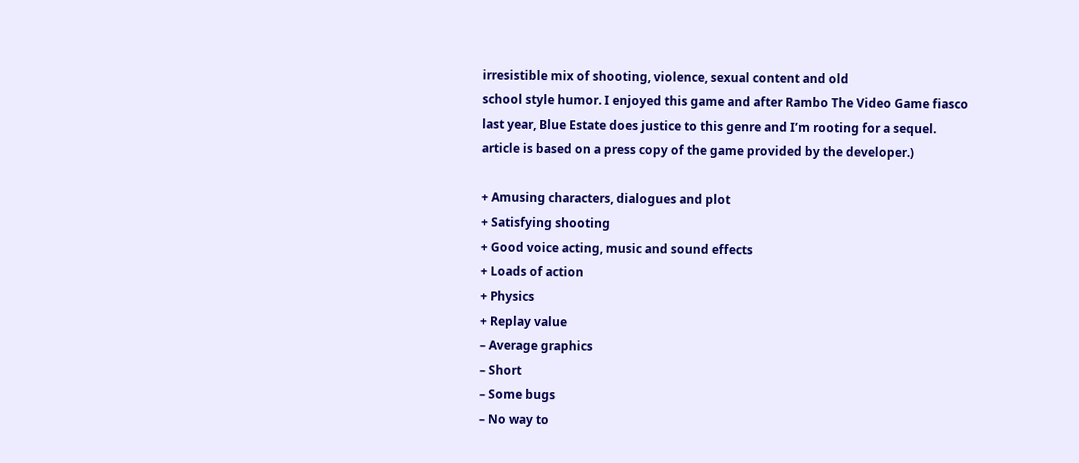irresistible mix of shooting, violence, sexual content and old
school style humor. I enjoyed this game and after Rambo The Video Game fiasco
last year, Blue Estate does justice to this genre and I’m rooting for a sequel.
article is based on a press copy of the game provided by the developer.)

+ Amusing characters, dialogues and plot
+ Satisfying shooting
+ Good voice acting, music and sound effects
+ Loads of action
+ Physics
+ Replay value
– Average graphics
– Short
– Some bugs
– No way to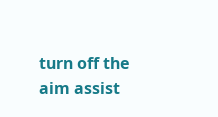turn off the aim assist